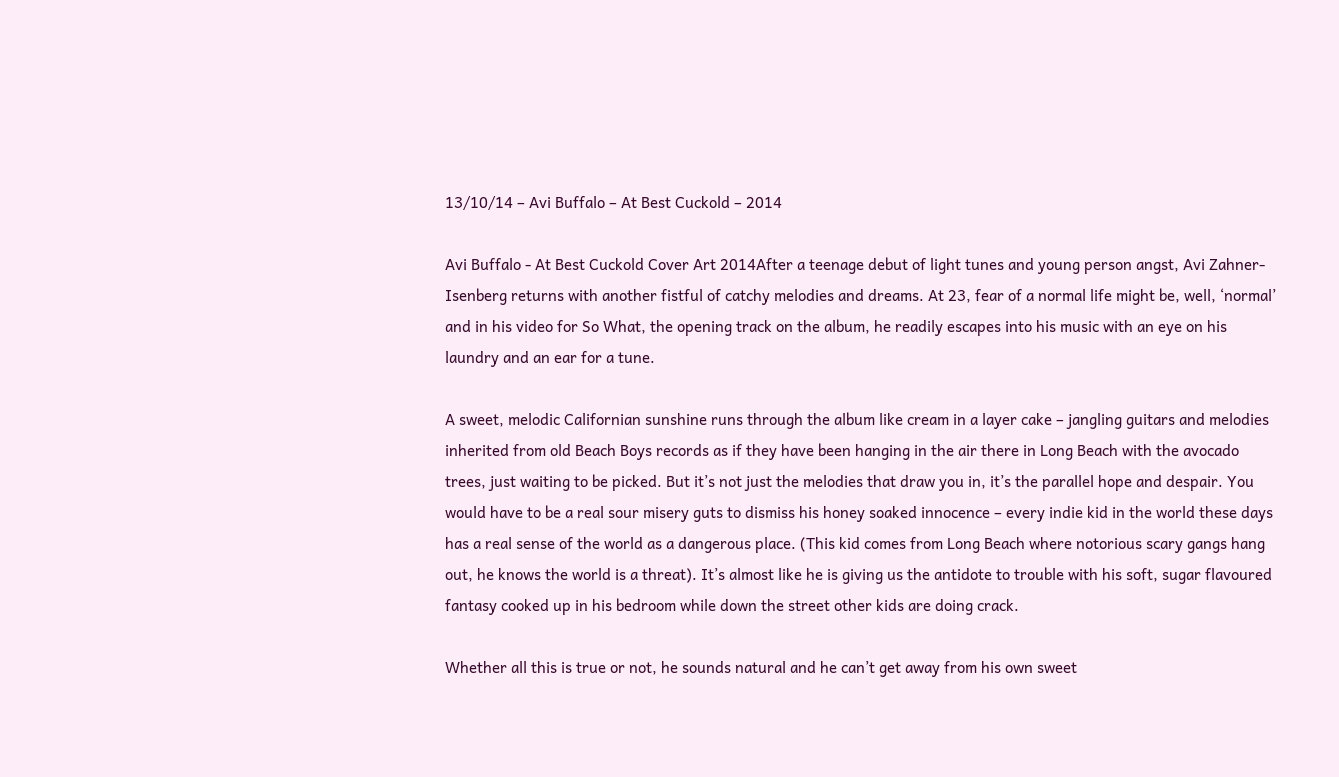13/10/14 – Avi Buffalo – At Best Cuckold – 2014

Avi Buffalo - At Best Cuckold Cover Art 2014After a teenage debut of light tunes and young person angst, Avi Zahner-Isenberg returns with another fistful of catchy melodies and dreams. At 23, fear of a normal life might be, well, ‘normal’ and in his video for So What, the opening track on the album, he readily escapes into his music with an eye on his laundry and an ear for a tune.

A sweet, melodic Californian sunshine runs through the album like cream in a layer cake – jangling guitars and melodies inherited from old Beach Boys records as if they have been hanging in the air there in Long Beach with the avocado trees, just waiting to be picked. But it’s not just the melodies that draw you in, it’s the parallel hope and despair. You would have to be a real sour misery guts to dismiss his honey soaked innocence – every indie kid in the world these days has a real sense of the world as a dangerous place. (This kid comes from Long Beach where notorious scary gangs hang out, he knows the world is a threat). It’s almost like he is giving us the antidote to trouble with his soft, sugar flavoured fantasy cooked up in his bedroom while down the street other kids are doing crack.

Whether all this is true or not, he sounds natural and he can’t get away from his own sweet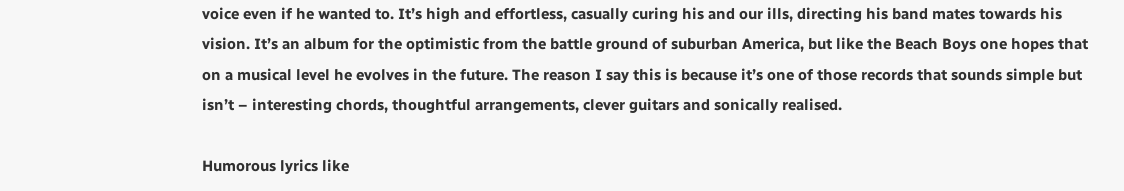voice even if he wanted to. It’s high and effortless, casually curing his and our ills, directing his band mates towards his vision. It’s an album for the optimistic from the battle ground of suburban America, but like the Beach Boys one hopes that on a musical level he evolves in the future. The reason I say this is because it’s one of those records that sounds simple but isn’t – interesting chords, thoughtful arrangements, clever guitars and sonically realised.

Humorous lyrics like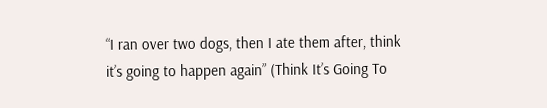“I ran over two dogs, then I ate them after, think it’s going to happen again” (Think It’s Going To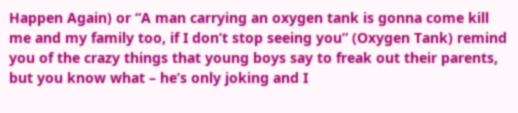Happen Again) or “A man carrying an oxygen tank is gonna come kill me and my family too, if I don’t stop seeing you” (Oxygen Tank) remind you of the crazy things that young boys say to freak out their parents, but you know what – he’s only joking and I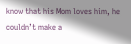know that his Mom loves him, he couldn’t make a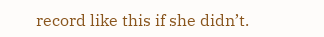record like this if she didn’t.